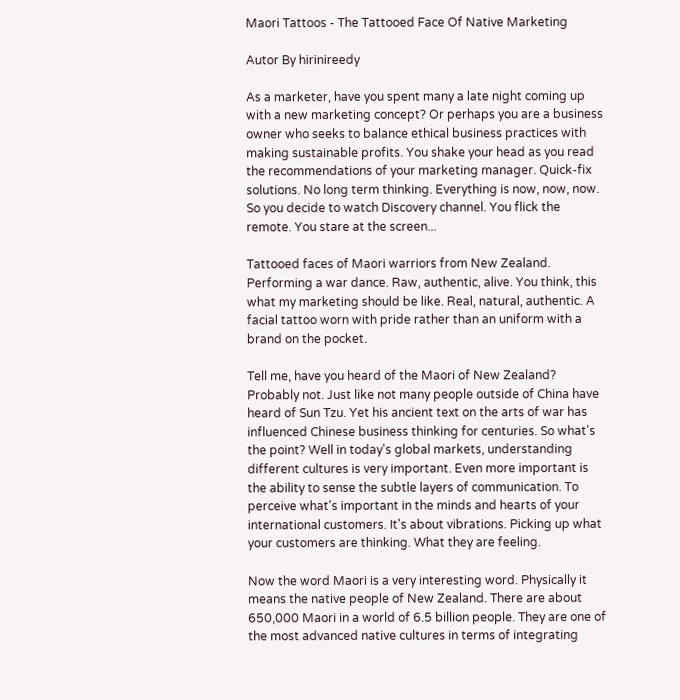Maori Tattoos - The Tattooed Face Of Native Marketing

Autor By hirinireedy

As a marketer, have you spent many a late night coming up with a new marketing concept? Or perhaps you are a business owner who seeks to balance ethical business practices with making sustainable profits. You shake your head as you read the recommendations of your marketing manager. Quick-fix solutions. No long term thinking. Everything is now, now, now. So you decide to watch Discovery channel. You flick the remote. You stare at the screen...

Tattooed faces of Maori warriors from New Zealand. Performing a war dance. Raw, authentic, alive. You think, this what my marketing should be like. Real, natural, authentic. A facial tattoo worn with pride rather than an uniform with a brand on the pocket.

Tell me, have you heard of the Maori of New Zealand? Probably not. Just like not many people outside of China have heard of Sun Tzu. Yet his ancient text on the arts of war has influenced Chinese business thinking for centuries. So what's the point? Well in today's global markets, understanding different cultures is very important. Even more important is the ability to sense the subtle layers of communication. To perceive what's important in the minds and hearts of your international customers. It's about vibrations. Picking up what your customers are thinking. What they are feeling.

Now the word Maori is a very interesting word. Physically it means the native people of New Zealand. There are about 650,000 Maori in a world of 6.5 billion people. They are one of the most advanced native cultures in terms of integrating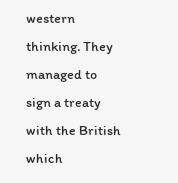western thinking. They managed to sign a treaty with the British which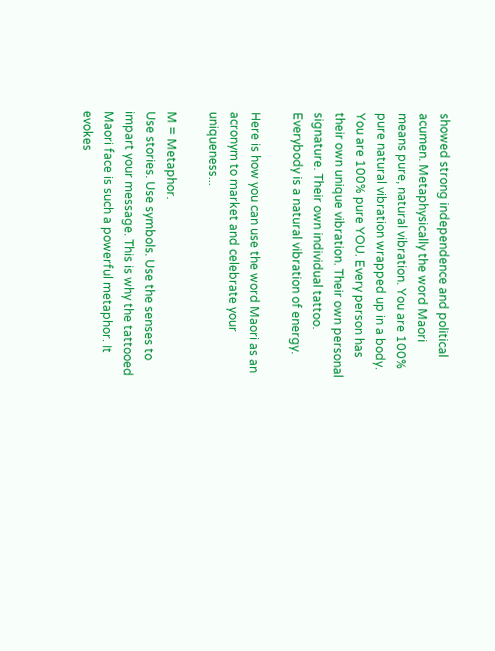showed strong independence and political acumen. Metaphysically the word Maori means pure, natural vibration. You are 100% pure natural vibration wrapped up in a body. You are 100% pure YOU. Every person has their own unique vibration. Their own personal signature. Their own individual tattoo. Everybody is a natural vibration of energy.

Here is how you can use the word Maori as an acronym to market and celebrate your uniqueness...

M = Metaphor.
Use stories. Use symbols. Use the senses to impart your message. This is why the tattooed Maori face is such a powerful metaphor. It evokes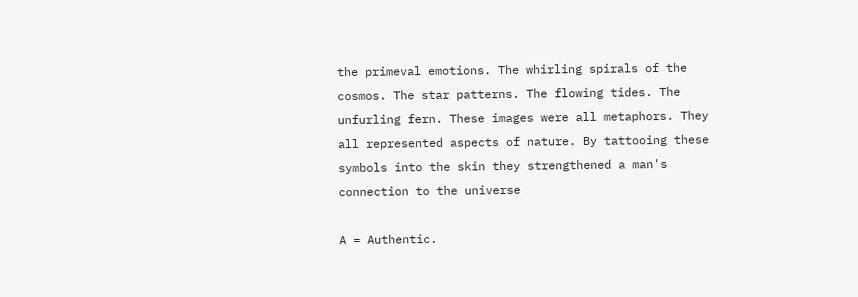the primeval emotions. The whirling spirals of the cosmos. The star patterns. The flowing tides. The unfurling fern. These images were all metaphors. They all represented aspects of nature. By tattooing these symbols into the skin they strengthened a man's connection to the universe

A = Authentic.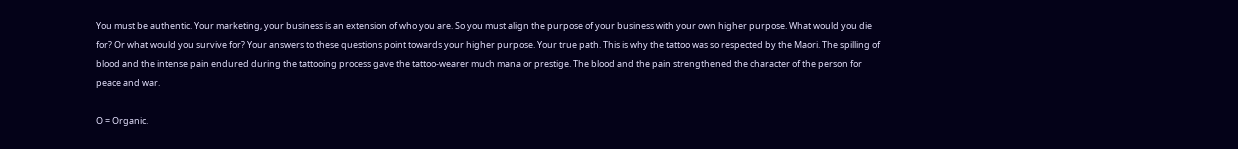You must be authentic. Your marketing, your business is an extension of who you are. So you must align the purpose of your business with your own higher purpose. What would you die for? Or what would you survive for? Your answers to these questions point towards your higher purpose. Your true path. This is why the tattoo was so respected by the Maori. The spilling of blood and the intense pain endured during the tattooing process gave the tattoo-wearer much mana or prestige. The blood and the pain strengthened the character of the person for peace and war.

O = Organic.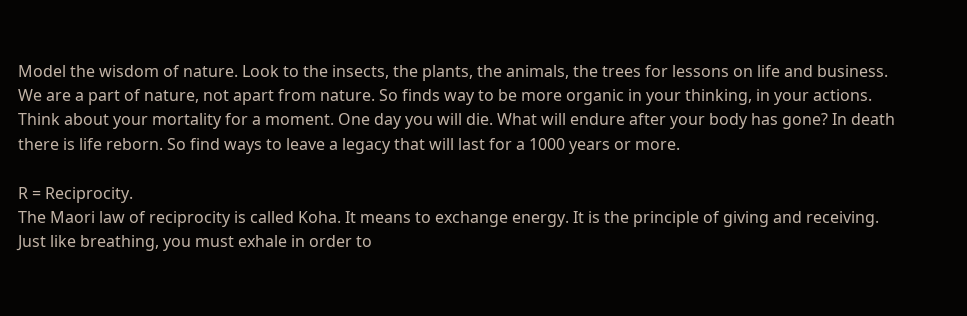Model the wisdom of nature. Look to the insects, the plants, the animals, the trees for lessons on life and business. We are a part of nature, not apart from nature. So finds way to be more organic in your thinking, in your actions. Think about your mortality for a moment. One day you will die. What will endure after your body has gone? In death there is life reborn. So find ways to leave a legacy that will last for a 1000 years or more.

R = Reciprocity.
The Maori law of reciprocity is called Koha. It means to exchange energy. It is the principle of giving and receiving. Just like breathing, you must exhale in order to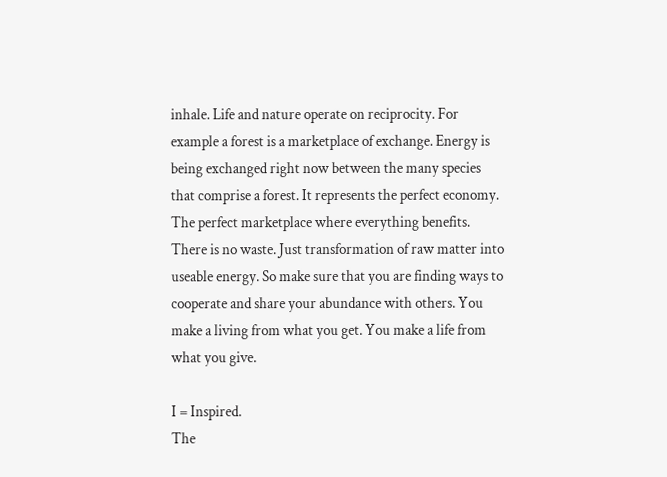inhale. Life and nature operate on reciprocity. For example a forest is a marketplace of exchange. Energy is being exchanged right now between the many species that comprise a forest. It represents the perfect economy. The perfect marketplace where everything benefits. There is no waste. Just transformation of raw matter into useable energy. So make sure that you are finding ways to cooperate and share your abundance with others. You make a living from what you get. You make a life from what you give.

I = Inspired.
The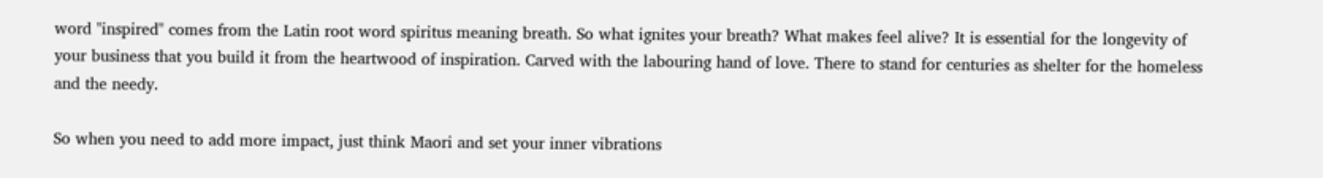word "inspired" comes from the Latin root word spiritus meaning breath. So what ignites your breath? What makes feel alive? It is essential for the longevity of your business that you build it from the heartwood of inspiration. Carved with the labouring hand of love. There to stand for centuries as shelter for the homeless and the needy.

So when you need to add more impact, just think Maori and set your inner vibrations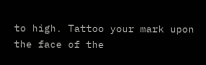to high. Tattoo your mark upon the face of the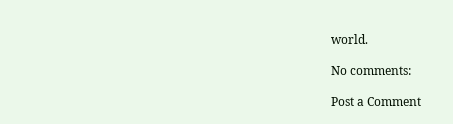world.

No comments:

Post a Comment